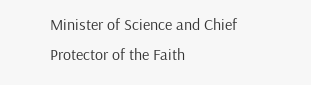Minister of Science and Chief Protector of the Faith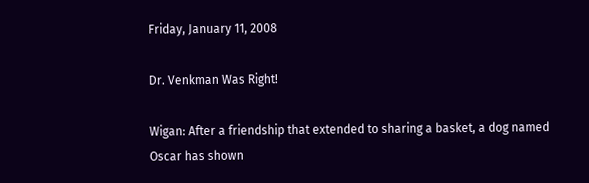Friday, January 11, 2008

Dr. Venkman Was Right!

Wigan: After a friendship that extended to sharing a basket, a dog named Oscar has shown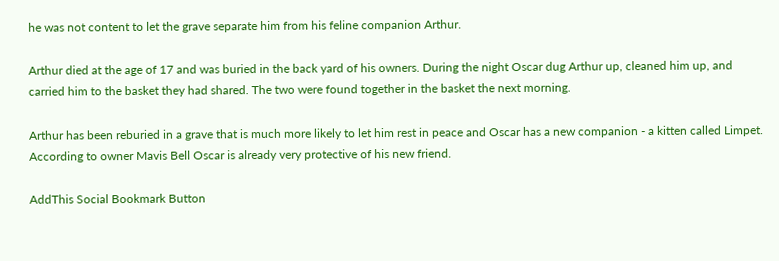he was not content to let the grave separate him from his feline companion Arthur.

Arthur died at the age of 17 and was buried in the back yard of his owners. During the night Oscar dug Arthur up, cleaned him up, and carried him to the basket they had shared. The two were found together in the basket the next morning.

Arthur has been reburied in a grave that is much more likely to let him rest in peace and Oscar has a new companion - a kitten called Limpet. According to owner Mavis Bell Oscar is already very protective of his new friend.

AddThis Social Bookmark Button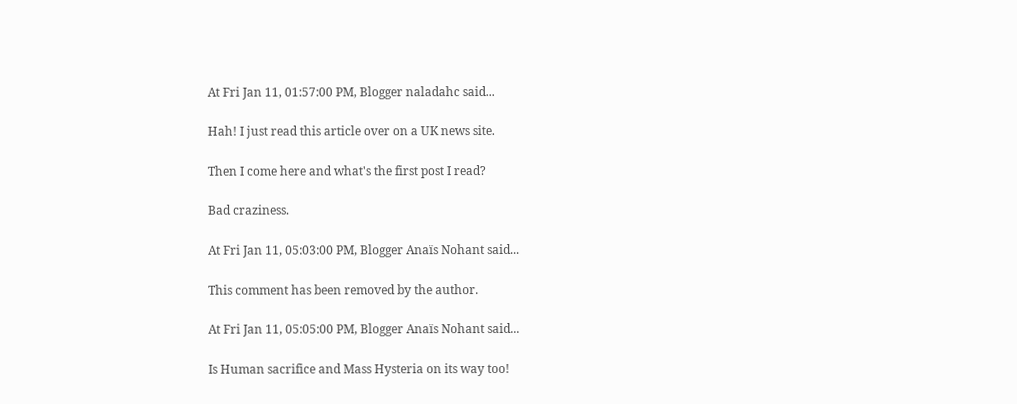At Fri Jan 11, 01:57:00 PM, Blogger naladahc said...

Hah! I just read this article over on a UK news site.

Then I come here and what's the first post I read?

Bad craziness.

At Fri Jan 11, 05:03:00 PM, Blogger Anaïs Nohant said...

This comment has been removed by the author.

At Fri Jan 11, 05:05:00 PM, Blogger Anaïs Nohant said...

Is Human sacrifice and Mass Hysteria on its way too!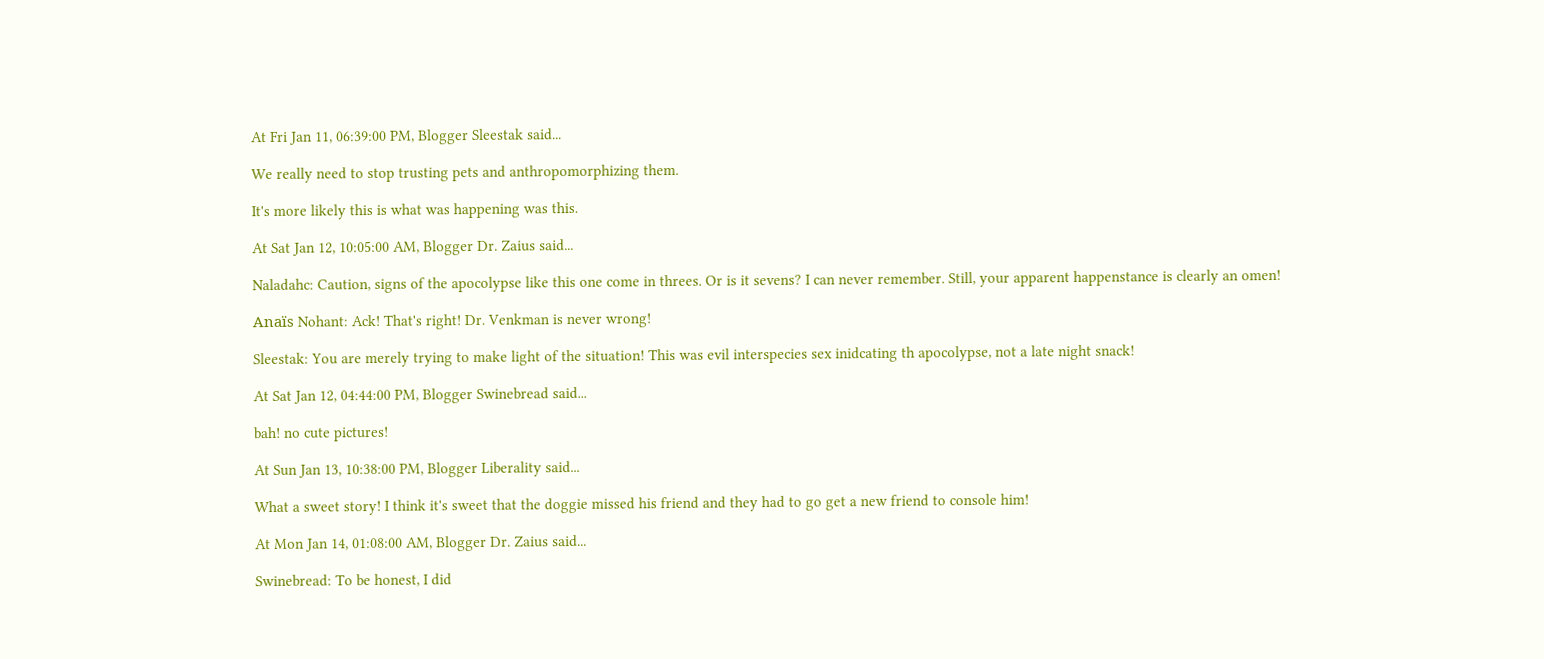At Fri Jan 11, 06:39:00 PM, Blogger Sleestak said...

We really need to stop trusting pets and anthropomorphizing them.

It's more likely this is what was happening was this.

At Sat Jan 12, 10:05:00 AM, Blogger Dr. Zaius said...

Naladahc: Caution, signs of the apocolypse like this one come in threes. Or is it sevens? I can never remember. Still, your apparent happenstance is clearly an omen!

Anaïs Nohant: Ack! That's right! Dr. Venkman is never wrong!

Sleestak: You are merely trying to make light of the situation! This was evil interspecies sex inidcating th apocolypse, not a late night snack!

At Sat Jan 12, 04:44:00 PM, Blogger Swinebread said...

bah! no cute pictures!

At Sun Jan 13, 10:38:00 PM, Blogger Liberality said...

What a sweet story! I think it's sweet that the doggie missed his friend and they had to go get a new friend to console him!

At Mon Jan 14, 01:08:00 AM, Blogger Dr. Zaius said...

Swinebread: To be honest, I did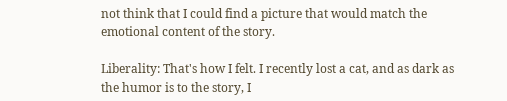not think that I could find a picture that would match the emotional content of the story.

Liberality: That's how I felt. I recently lost a cat, and as dark as the humor is to the story, I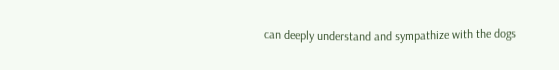can deeply understand and sympathize with the dogs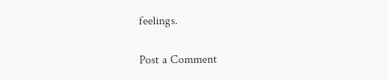feelings.


Post a Comment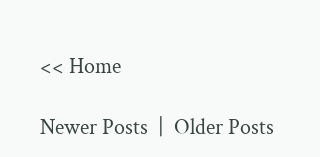<< Home

Newer Posts  |  Older Posts